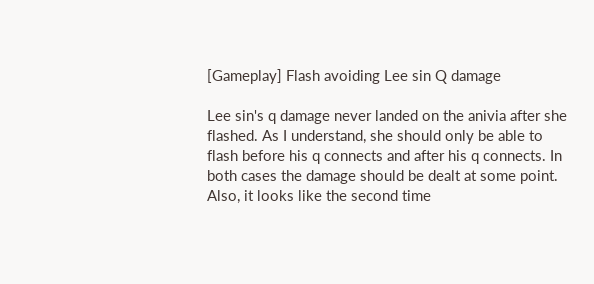[Gameplay] Flash avoiding Lee sin Q damage

Lee sin's q damage never landed on the anivia after she flashed. As I understand, she should only be able to flash before his q connects and after his q connects. In both cases the damage should be dealt at some point. Also, it looks like the second time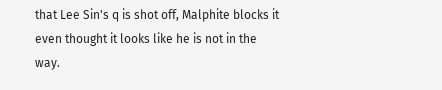that Lee Sin's q is shot off, Malphite blocks it even thought it looks like he is not in the way.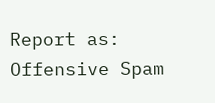Report as:
Offensive Spam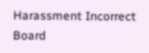Harassment Incorrect Board